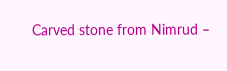Carved stone from Nimrud –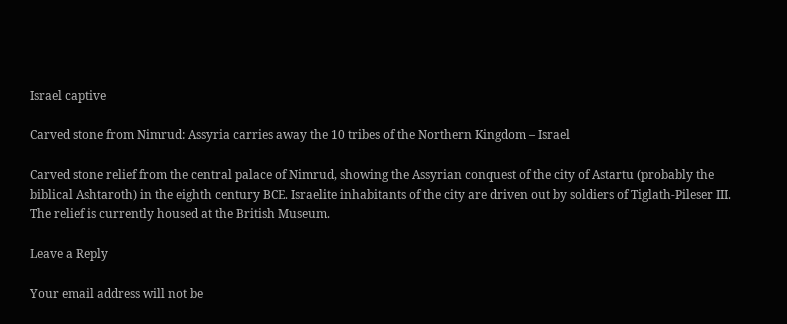Israel captive

Carved stone from Nimrud: Assyria carries away the 10 tribes of the Northern Kingdom – Israel

Carved stone relief from the central palace of Nimrud, showing the Assyrian conquest of the city of Astartu (probably the biblical Ashtaroth) in the eighth century BCE. Israelite inhabitants of the city are driven out by soldiers of Tiglath-Pileser III. The relief is currently housed at the British Museum.

Leave a Reply

Your email address will not be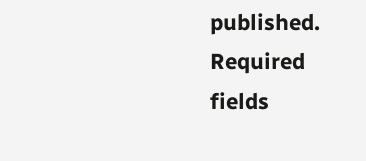published. Required fields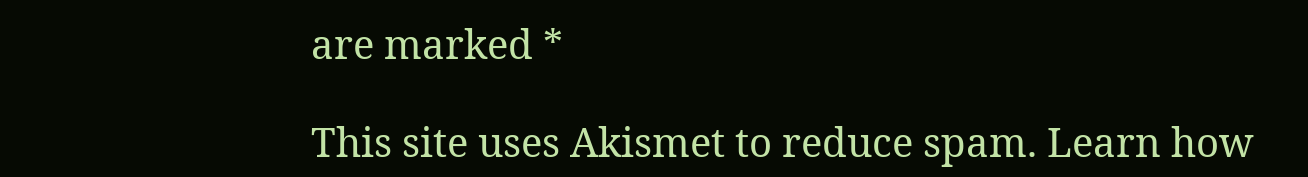are marked *

This site uses Akismet to reduce spam. Learn how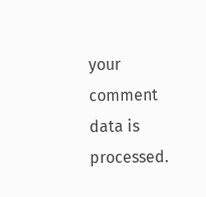your comment data is processed.